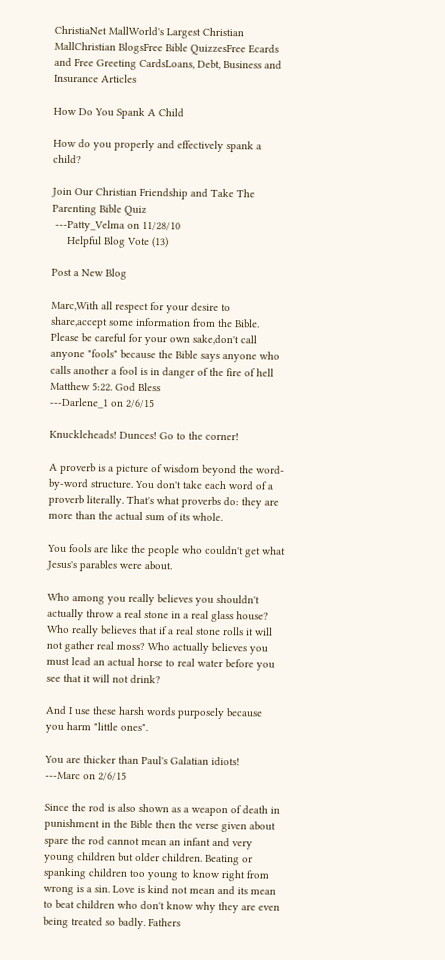ChristiaNet MallWorld's Largest Christian MallChristian BlogsFree Bible QuizzesFree Ecards and Free Greeting CardsLoans, Debt, Business and Insurance Articles

How Do You Spank A Child

How do you properly and effectively spank a child?

Join Our Christian Friendship and Take The Parenting Bible Quiz
 ---Patty_Velma on 11/28/10
     Helpful Blog Vote (13)

Post a New Blog

Marc,With all respect for your desire to share,accept some information from the Bible. Please be careful for your own sake,don't call anyone "fools" because the Bible says anyone who calls another a fool is in danger of the fire of hell Matthew 5:22. God Bless
---Darlene_1 on 2/6/15

Knuckleheads! Dunces! Go to the corner!

A proverb is a picture of wisdom beyond the word-by-word structure. You don't take each word of a proverb literally. That's what proverbs do: they are more than the actual sum of its whole.

You fools are like the people who couldn't get what Jesus's parables were about.

Who among you really believes you shouldn't actually throw a real stone in a real glass house? Who really believes that if a real stone rolls it will not gather real moss? Who actually believes you must lead an actual horse to real water before you see that it will not drink?

And I use these harsh words purposely because you harm "little ones".

You are thicker than Paul's Galatian idiots!
---Marc on 2/6/15

Since the rod is also shown as a weapon of death in punishment in the Bible then the verse given about spare the rod cannot mean an infant and very young children but older children. Beating or spanking children too young to know right from wrong is a sin. Love is kind not mean and its mean to beat children who don't know why they are even being treated so badly. Fathers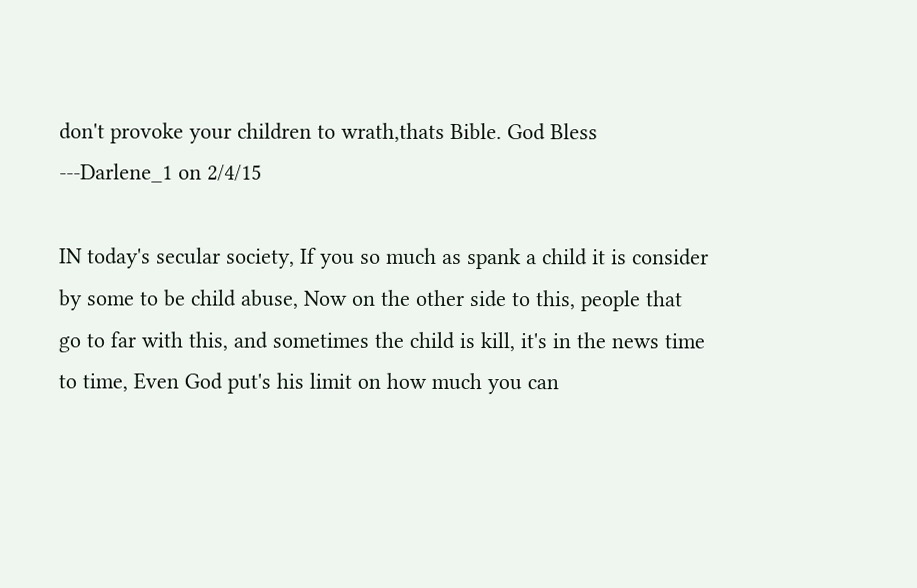don't provoke your children to wrath,thats Bible. God Bless
---Darlene_1 on 2/4/15

IN today's secular society, If you so much as spank a child it is consider by some to be child abuse, Now on the other side to this, people that go to far with this, and sometimes the child is kill, it's in the news time to time, Even God put's his limit on how much you can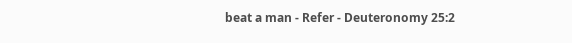beat a man - Refer - Deuteronomy 25:2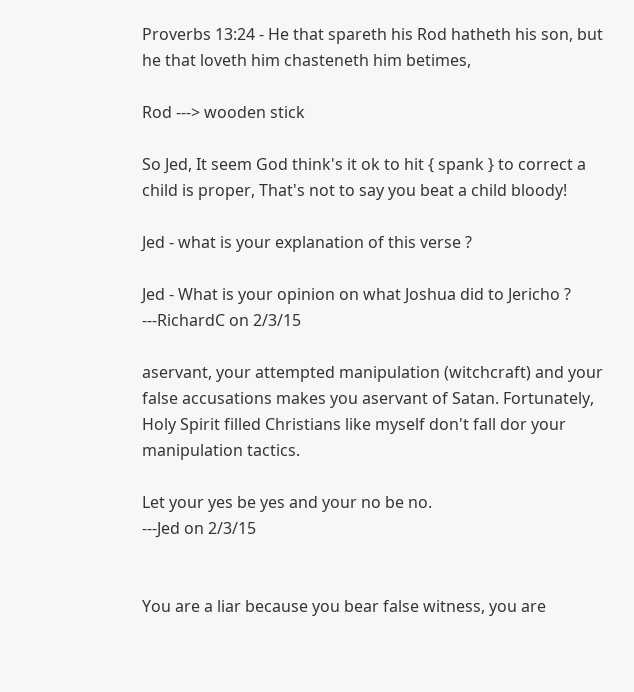Proverbs 13:24 - He that spareth his Rod hatheth his son, but he that loveth him chasteneth him betimes,

Rod ---> wooden stick

So Jed, It seem God think's it ok to hit { spank } to correct a child is proper, That's not to say you beat a child bloody!

Jed - what is your explanation of this verse ?

Jed - What is your opinion on what Joshua did to Jericho ?
---RichardC on 2/3/15

aservant, your attempted manipulation (witchcraft) and your false accusations makes you aservant of Satan. Fortunately, Holy Spirit filled Christians like myself don't fall dor your manipulation tactics.

Let your yes be yes and your no be no.
---Jed on 2/3/15


You are a liar because you bear false witness, you are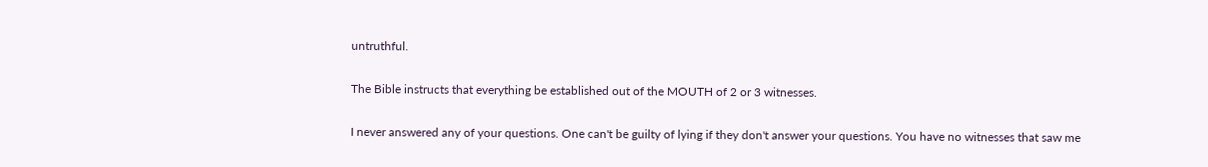untruthful.

The Bible instructs that everything be established out of the MOUTH of 2 or 3 witnesses.

I never answered any of your questions. One can't be guilty of lying if they don't answer your questions. You have no witnesses that saw me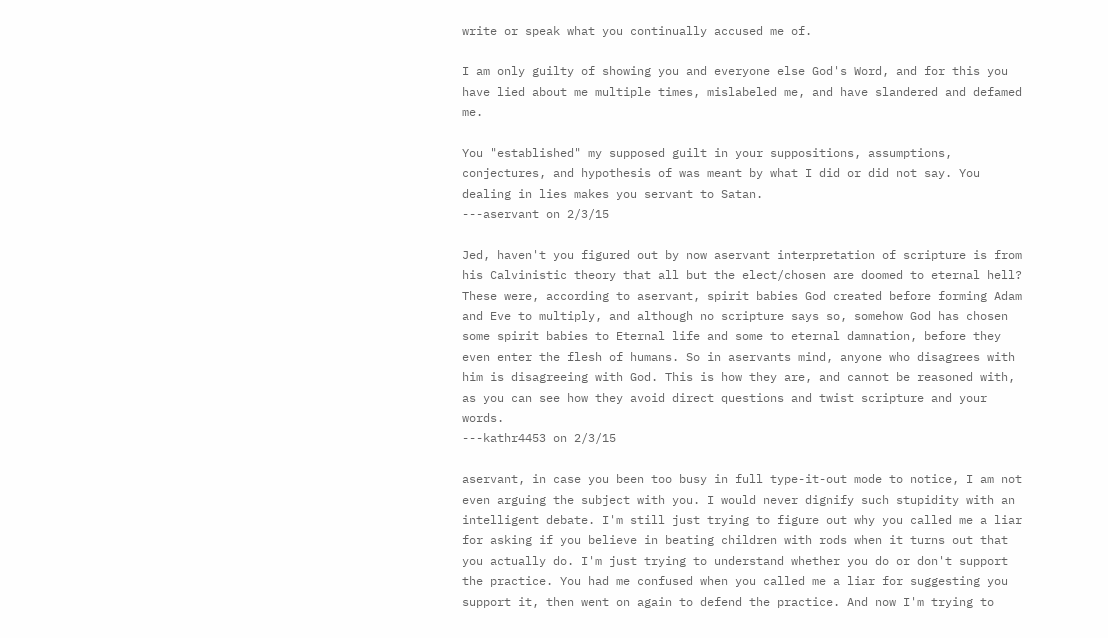write or speak what you continually accused me of.

I am only guilty of showing you and everyone else God's Word, and for this you have lied about me multiple times, mislabeled me, and have slandered and defamed me.

You "established" my supposed guilt in your suppositions, assumptions, conjectures, and hypothesis of was meant by what I did or did not say. You dealing in lies makes you servant to Satan.
---aservant on 2/3/15

Jed, haven't you figured out by now aservant interpretation of scripture is from his Calvinistic theory that all but the elect/chosen are doomed to eternal hell? These were, according to aservant, spirit babies God created before forming Adam and Eve to multiply, and although no scripture says so, somehow God has chosen some spirit babies to Eternal life and some to eternal damnation, before they even enter the flesh of humans. So in aservants mind, anyone who disagrees with him is disagreeing with God. This is how they are, and cannot be reasoned with, as you can see how they avoid direct questions and twist scripture and your words.
---kathr4453 on 2/3/15

aservant, in case you been too busy in full type-it-out mode to notice, I am not even arguing the subject with you. I would never dignify such stupidity with an intelligent debate. I'm still just trying to figure out why you called me a liar for asking if you believe in beating children with rods when it turns out that you actually do. I'm just trying to understand whether you do or don't support the practice. You had me confused when you called me a liar for suggesting you support it, then went on again to defend the practice. And now I'm trying to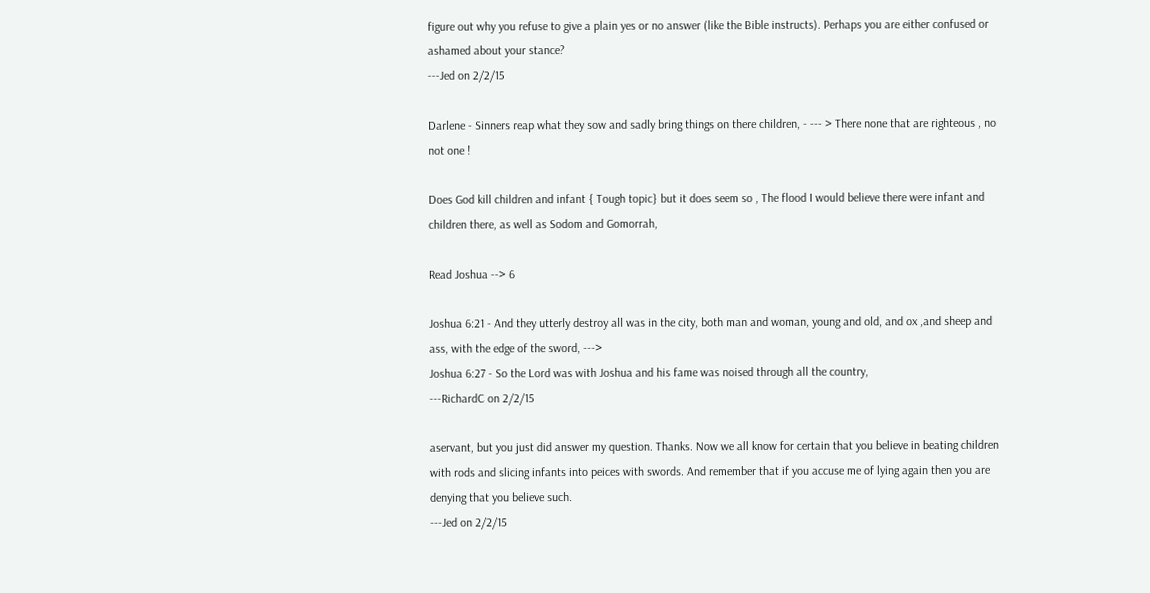figure out why you refuse to give a plain yes or no answer (like the Bible instructs). Perhaps you are either confused or ashamed about your stance?
---Jed on 2/2/15

Darlene - Sinners reap what they sow and sadly bring things on there children, - --- > There none that are righteous , no not one !

Does God kill children and infant { Tough topic} but it does seem so , The flood I would believe there were infant and children there, as well as Sodom and Gomorrah,

Read Joshua --> 6

Joshua 6:21 - And they utterly destroy all was in the city, both man and woman, young and old, and ox ,and sheep and ass, with the edge of the sword, --->
Joshua 6:27 - So the Lord was with Joshua and his fame was noised through all the country,
---RichardC on 2/2/15

aservant, but you just did answer my question. Thanks. Now we all know for certain that you believe in beating children with rods and slicing infants into peices with swords. And remember that if you accuse me of lying again then you are denying that you believe such.
---Jed on 2/2/15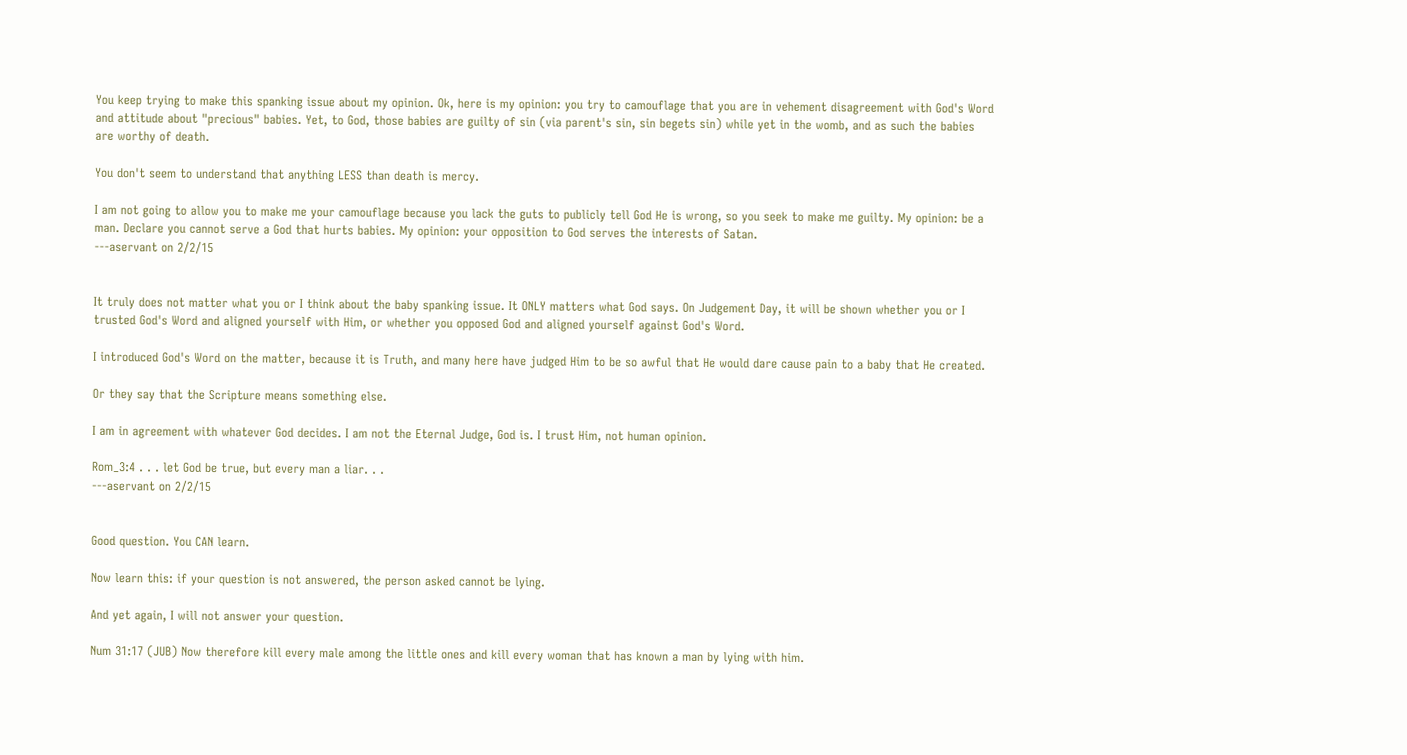You keep trying to make this spanking issue about my opinion. Ok, here is my opinion: you try to camouflage that you are in vehement disagreement with God's Word and attitude about "precious" babies. Yet, to God, those babies are guilty of sin (via parent's sin, sin begets sin) while yet in the womb, and as such the babies are worthy of death.

You don't seem to understand that anything LESS than death is mercy.

I am not going to allow you to make me your camouflage because you lack the guts to publicly tell God He is wrong, so you seek to make me guilty. My opinion: be a man. Declare you cannot serve a God that hurts babies. My opinion: your opposition to God serves the interests of Satan.
---aservant on 2/2/15


It truly does not matter what you or I think about the baby spanking issue. It ONLY matters what God says. On Judgement Day, it will be shown whether you or I trusted God's Word and aligned yourself with Him, or whether you opposed God and aligned yourself against God's Word.

I introduced God's Word on the matter, because it is Truth, and many here have judged Him to be so awful that He would dare cause pain to a baby that He created.

Or they say that the Scripture means something else.

I am in agreement with whatever God decides. I am not the Eternal Judge, God is. I trust Him, not human opinion.

Rom_3:4 . . . let God be true, but every man a liar. . .
---aservant on 2/2/15


Good question. You CAN learn.

Now learn this: if your question is not answered, the person asked cannot be lying.

And yet again, I will not answer your question.

Num 31:17 (JUB) Now therefore kill every male among the little ones and kill every woman that has known a man by lying with him.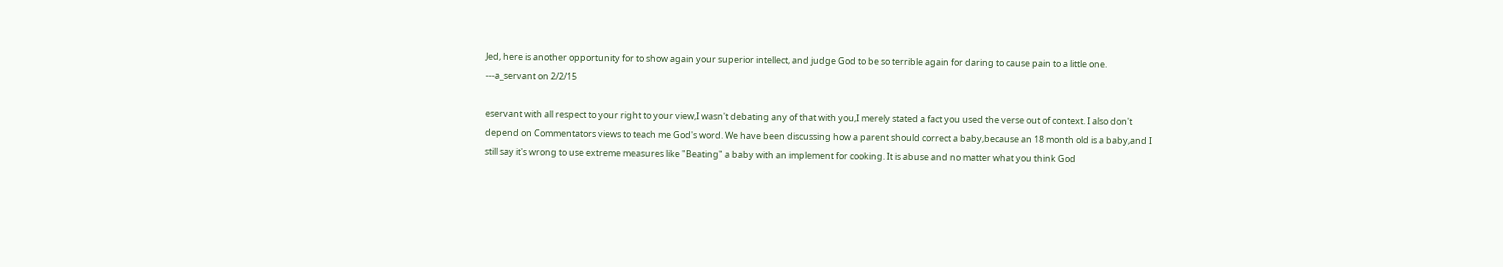Jed, here is another opportunity for to show again your superior intellect, and judge God to be so terrible again for daring to cause pain to a little one.
---a_servant on 2/2/15

eservant with all respect to your right to your view,I wasn't debating any of that with you,I merely stated a fact you used the verse out of context. I also don't depend on Commentators views to teach me God's word. We have been discussing how a parent should correct a baby,because an 18 month old is a baby,and I still say it's wrong to use extreme measures like "Beating" a baby with an implement for cooking. It is abuse and no matter what you think God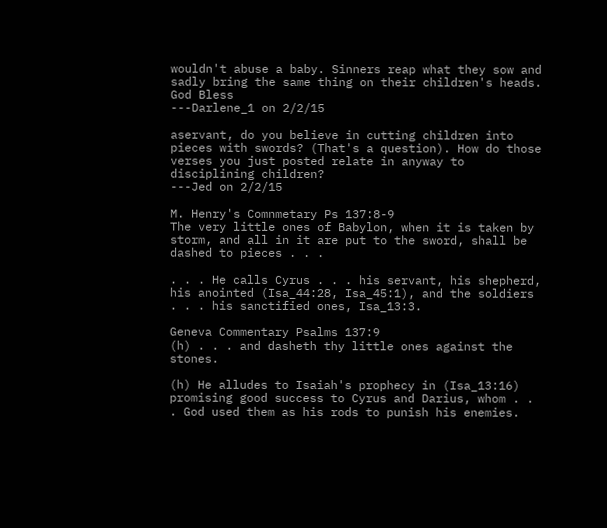wouldn't abuse a baby. Sinners reap what they sow and sadly bring the same thing on their children's heads. God Bless
---Darlene_1 on 2/2/15

aservant, do you believe in cutting children into pieces with swords? (That's a question). How do those verses you just posted relate in anyway to disciplining children?
---Jed on 2/2/15

M. Henry's Comnmetary Ps 137:8-9
The very little ones of Babylon, when it is taken by storm, and all in it are put to the sword, shall be dashed to pieces . . .

. . . He calls Cyrus . . . his servant, his shepherd, his anointed (Isa_44:28, Isa_45:1), and the soldiers . . . his sanctified ones, Isa_13:3.

Geneva Commentary Psalms 137:9
(h) . . . and dasheth thy little ones against the stones.

(h) He alludes to Isaiah's prophecy in (Isa_13:16) promising good success to Cyrus and Darius, whom . . . God used them as his rods to punish his enemies.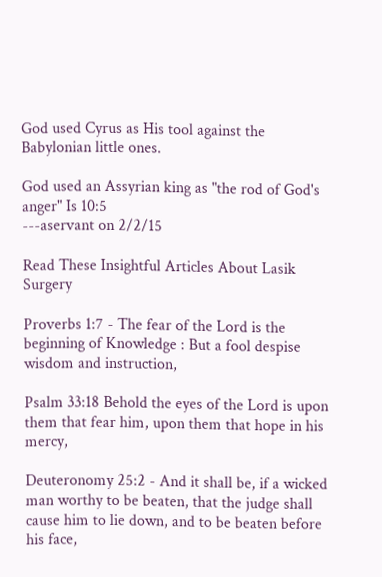God used Cyrus as His tool against the Babylonian little ones.

God used an Assyrian king as "the rod of God's anger" Is 10:5
---aservant on 2/2/15

Read These Insightful Articles About Lasik Surgery

Proverbs 1:7 - The fear of the Lord is the beginning of Knowledge : But a fool despise wisdom and instruction,

Psalm 33:18 Behold the eyes of the Lord is upon them that fear him, upon them that hope in his mercy,

Deuteronomy 25:2 - And it shall be, if a wicked man worthy to be beaten, that the judge shall cause him to lie down, and to be beaten before his face,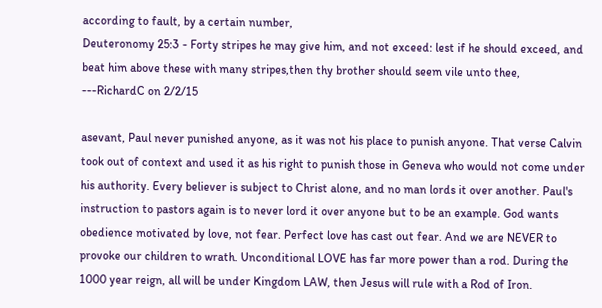according to fault, by a certain number,
Deuteronomy 25:3 - Forty stripes he may give him, and not exceed: lest if he should exceed, and beat him above these with many stripes,then thy brother should seem vile unto thee,
---RichardC on 2/2/15

asevant, Paul never punished anyone, as it was not his place to punish anyone. That verse Calvin took out of context and used it as his right to punish those in Geneva who would not come under his authority. Every believer is subject to Christ alone, and no man lords it over another. Paul's instruction to pastors again is to never lord it over anyone but to be an example. God wants obedience motivated by love, not fear. Perfect love has cast out fear. And we are NEVER to provoke our children to wrath. Unconditional LOVE has far more power than a rod. During the 1000 year reign, all will be under Kingdom LAW, then Jesus will rule with a Rod of Iron.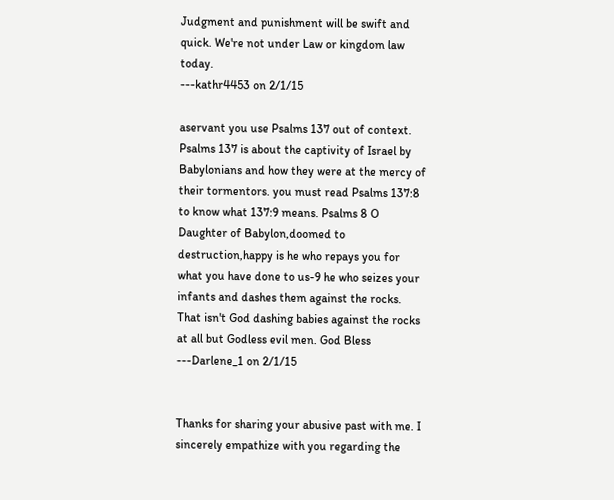Judgment and punishment will be swift and quick. We're not under Law or kingdom law today.
---kathr4453 on 2/1/15

aservant you use Psalms 137 out of context. Psalms 137 is about the captivity of Israel by Babylonians and how they were at the mercy of their tormentors. you must read Psalms 137:8 to know what 137:9 means. Psalms 8 O Daughter of Babylon,doomed to destruction,happy is he who repays you for what you have done to us-9 he who seizes your infants and dashes them against the rocks. That isn't God dashing babies against the rocks at all but Godless evil men. God Bless
---Darlene_1 on 2/1/15


Thanks for sharing your abusive past with me. I sincerely empathize with you regarding the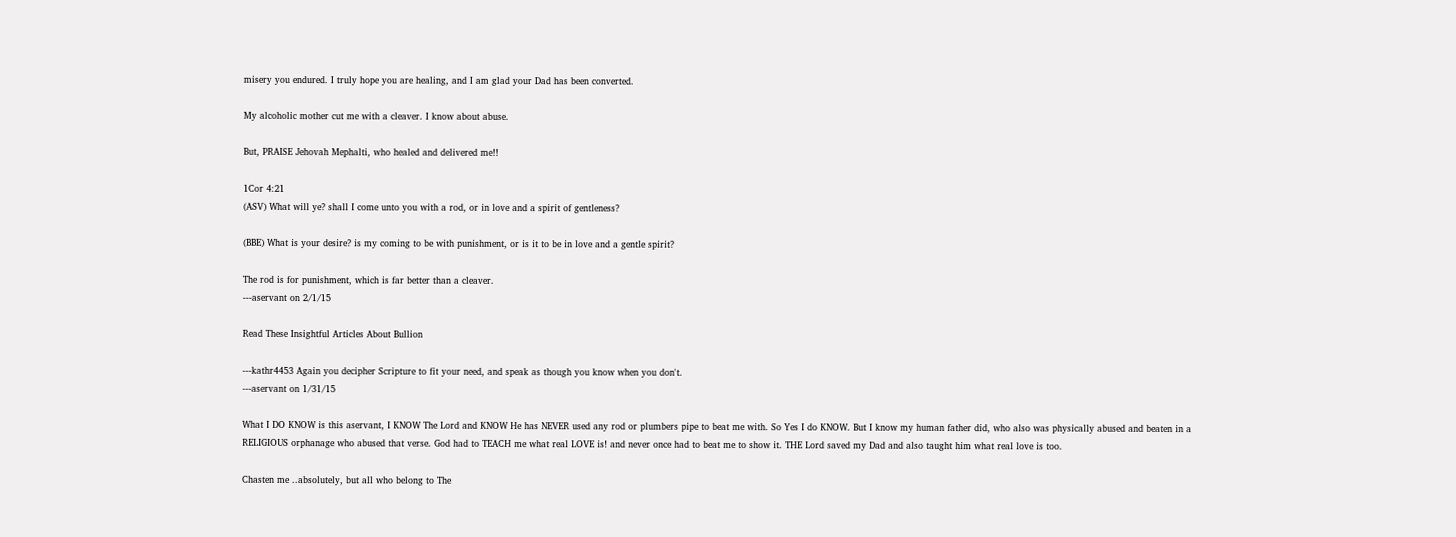misery you endured. I truly hope you are healing, and I am glad your Dad has been converted.

My alcoholic mother cut me with a cleaver. I know about abuse.

But, PRAISE Jehovah Mephalti, who healed and delivered me!!

1Cor 4:21
(ASV) What will ye? shall I come unto you with a rod, or in love and a spirit of gentleness?

(BBE) What is your desire? is my coming to be with punishment, or is it to be in love and a gentle spirit?

The rod is for punishment, which is far better than a cleaver.
---aservant on 2/1/15

Read These Insightful Articles About Bullion

---kathr4453 Again you decipher Scripture to fit your need, and speak as though you know when you don't.
---aservant on 1/31/15

What I DO KNOW is this aservant, I KNOW The Lord and KNOW He has NEVER used any rod or plumbers pipe to beat me with. So Yes I do KNOW. But I know my human father did, who also was physically abused and beaten in a RELIGIOUS orphanage who abused that verse. God had to TEACH me what real LOVE is! and never once had to beat me to show it. THE Lord saved my Dad and also taught him what real love is too.

Chasten me ..absolutely, but all who belong to The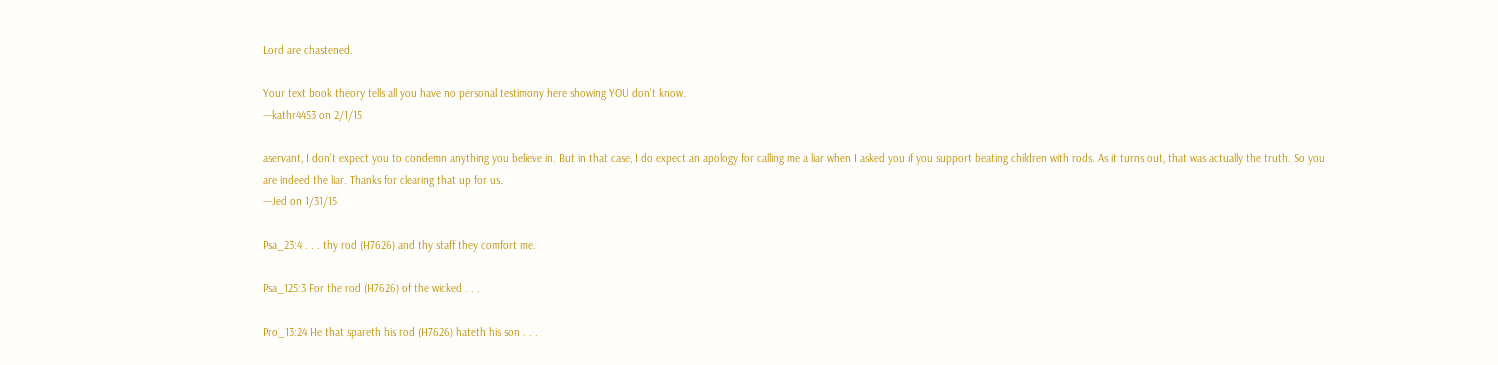Lord are chastened.

Your text book theory tells all you have no personal testimony here showing YOU don't know.
---kathr4453 on 2/1/15

aservant, I don't expect you to condemn anything you believe in. But in that case, I do expect an apology for calling me a liar when I asked you if you support beating children with rods. As it turns out, that was actually the truth. So you are indeed the liar. Thanks for clearing that up for us.
---Jed on 1/31/15

Psa_23:4 . . . thy rod (H7626) and thy staff they comfort me.

Psa_125:3 For the rod (H7626) of the wicked . . .

Pro_13:24 He that spareth his rod (H7626) hateth his son . . .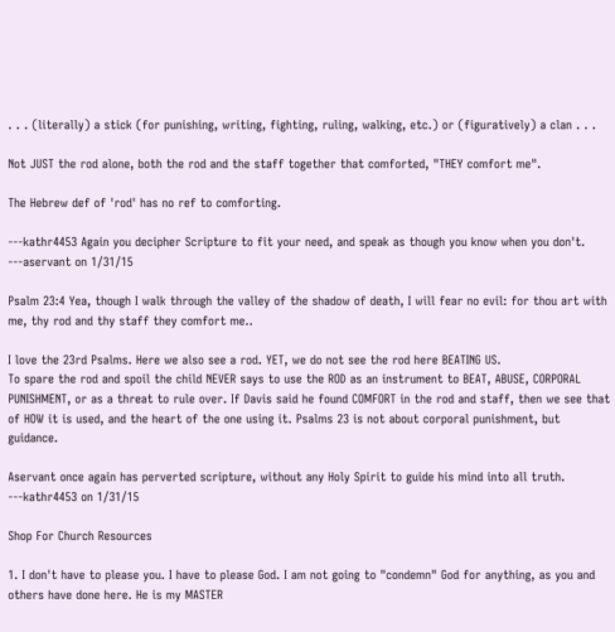. . . (literally) a stick (for punishing, writing, fighting, ruling, walking, etc.) or (figuratively) a clan . . .

Not JUST the rod alone, both the rod and the staff together that comforted, "THEY comfort me".

The Hebrew def of 'rod' has no ref to comforting.

---kathr4453 Again you decipher Scripture to fit your need, and speak as though you know when you don't.
---aservant on 1/31/15

Psalm 23:4 Yea, though I walk through the valley of the shadow of death, I will fear no evil: for thou art with me, thy rod and thy staff they comfort me..

I love the 23rd Psalms. Here we also see a rod. YET, we do not see the rod here BEATING US.
To spare the rod and spoil the child NEVER says to use the ROD as an instrument to BEAT, ABUSE, CORPORAL PUNISHMENT, or as a threat to rule over. If Davis said he found COMFORT in the rod and staff, then we see that of HOW it is used, and the heart of the one using it. Psalms 23 is not about corporal punishment, but guidance.

Aservant once again has perverted scripture, without any Holy Spirit to guide his mind into all truth.
---kathr4453 on 1/31/15

Shop For Church Resources

1. I don't have to please you. I have to please God. I am not going to "condemn" God for anything, as you and others have done here. He is my MASTER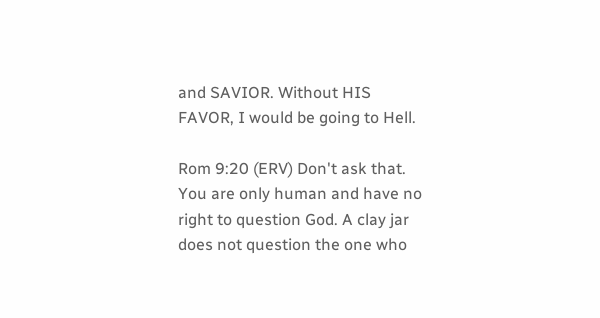and SAVIOR. Without HIS FAVOR, I would be going to Hell.

Rom 9:20 (ERV) Don't ask that. You are only human and have no right to question God. A clay jar does not question the one who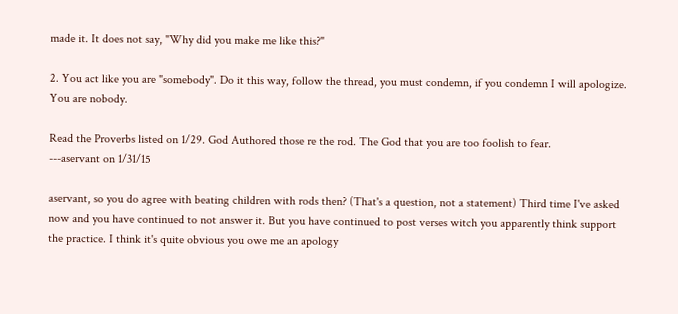made it. It does not say, "Why did you make me like this?"

2. You act like you are "somebody". Do it this way, follow the thread, you must condemn, if you condemn I will apologize. You are nobody.

Read the Proverbs listed on 1/29. God Authored those re the rod. The God that you are too foolish to fear.
---aservant on 1/31/15

aservant, so you do agree with beating children with rods then? (That's a question, not a statement) Third time I've asked now and you have continued to not answer it. But you have continued to post verses witch you apparently think support the practice. I think it's quite obvious you owe me an apology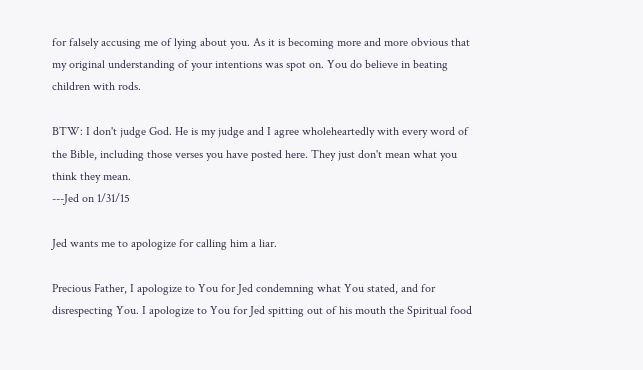for falsely accusing me of lying about you. As it is becoming more and more obvious that my original understanding of your intentions was spot on. You do believe in beating children with rods.

BTW: I don't judge God. He is my judge and I agree wholeheartedly with every word of the Bible, including those verses you have posted here. They just don't mean what you think they mean.
---Jed on 1/31/15

Jed wants me to apologize for calling him a liar.

Precious Father, I apologize to You for Jed condemning what You stated, and for disrespecting You. I apologize to You for Jed spitting out of his mouth the Spiritual food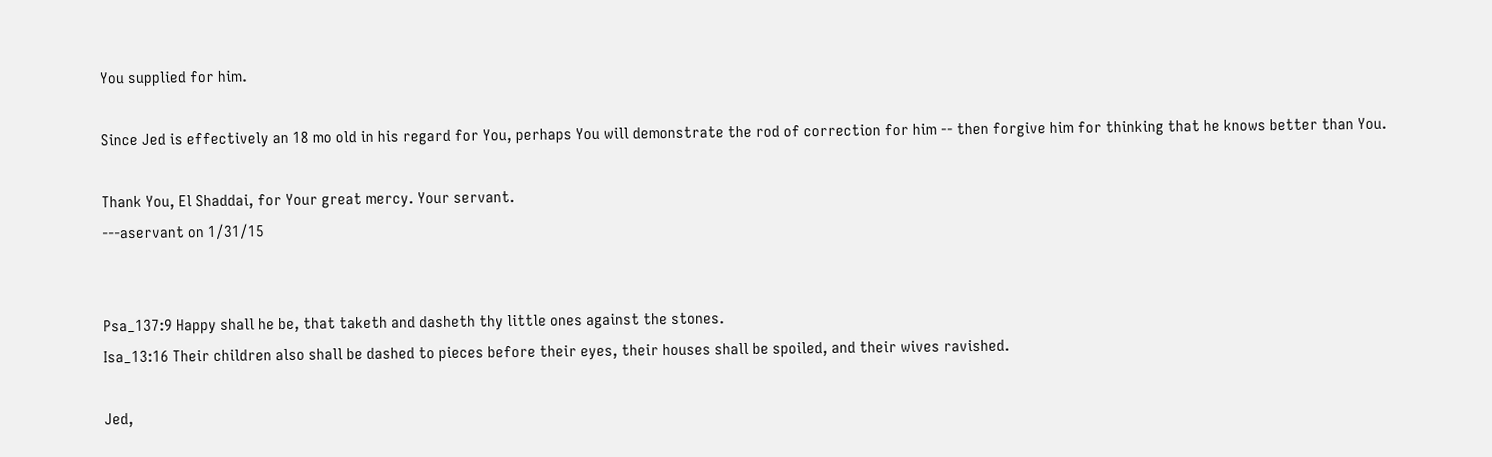You supplied for him.

Since Jed is effectively an 18 mo old in his regard for You, perhaps You will demonstrate the rod of correction for him -- then forgive him for thinking that he knows better than You.

Thank You, El Shaddai, for Your great mercy. Your servant.
---aservant on 1/31/15


Psa_137:9 Happy shall he be, that taketh and dasheth thy little ones against the stones.
Isa_13:16 Their children also shall be dashed to pieces before their eyes, their houses shall be spoiled, and their wives ravished.

Jed,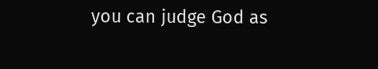you can judge God as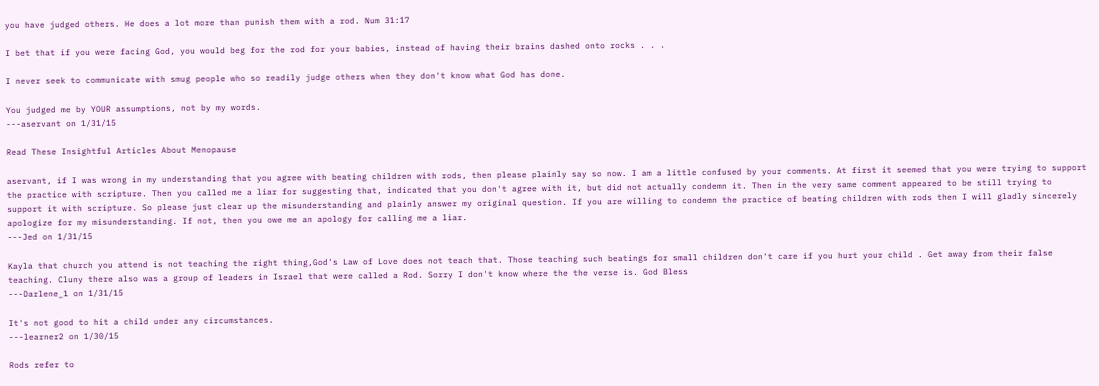you have judged others. He does a lot more than punish them with a rod. Num 31:17

I bet that if you were facing God, you would beg for the rod for your babies, instead of having their brains dashed onto rocks . . .

I never seek to communicate with smug people who so readily judge others when they don't know what God has done.

You judged me by YOUR assumptions, not by my words.
---aservant on 1/31/15

Read These Insightful Articles About Menopause

aservant, if I was wrong in my understanding that you agree with beating children with rods, then please plainly say so now. I am a little confused by your comments. At first it seemed that you were trying to support the practice with scripture. Then you called me a liar for suggesting that, indicated that you don't agree with it, but did not actually condemn it. Then in the very same comment appeared to be still trying to support it with scripture. So please just clear up the misunderstanding and plainly answer my original question. If you are willing to condemn the practice of beating children with rods then I will gladly sincerely apologize for my misunderstanding. If not, then you owe me an apology for calling me a liar.
---Jed on 1/31/15

Kayla that church you attend is not teaching the right thing,God's Law of Love does not teach that. Those teaching such beatings for small children don't care if you hurt your child . Get away from their false teaching. Cluny there also was a group of leaders in Israel that were called a Rod. Sorry I don't know where the the verse is. God Bless
---Darlene_1 on 1/31/15

It's not good to hit a child under any circumstances.
---learner2 on 1/30/15

Rods refer to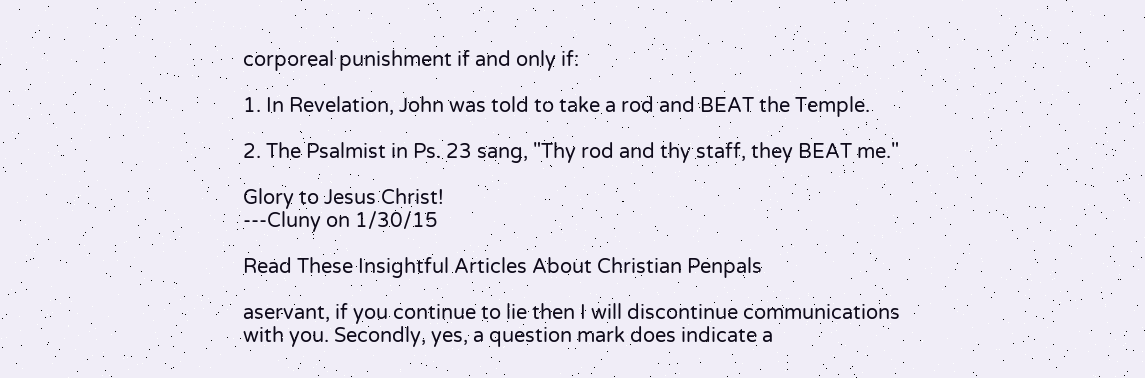corporeal punishment if and only if:

1. In Revelation, John was told to take a rod and BEAT the Temple.

2. The Psalmist in Ps. 23 sang, "Thy rod and thy staff, they BEAT me."

Glory to Jesus Christ!
---Cluny on 1/30/15

Read These Insightful Articles About Christian Penpals

aservant, if you continue to lie then I will discontinue communications with you. Secondly, yes, a question mark does indicate a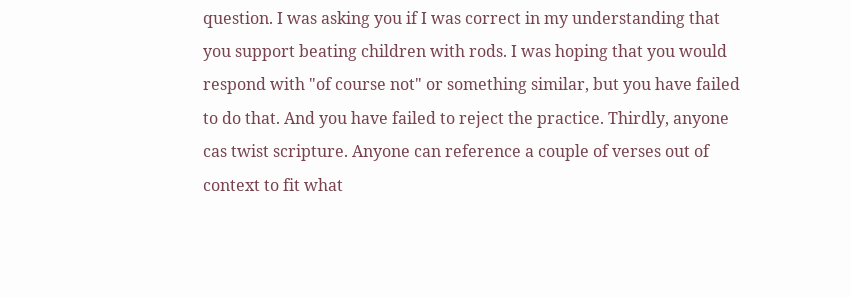question. I was asking you if I was correct in my understanding that you support beating children with rods. I was hoping that you would respond with "of course not" or something similar, but you have failed to do that. And you have failed to reject the practice. Thirdly, anyone cas twist scripture. Anyone can reference a couple of verses out of context to fit what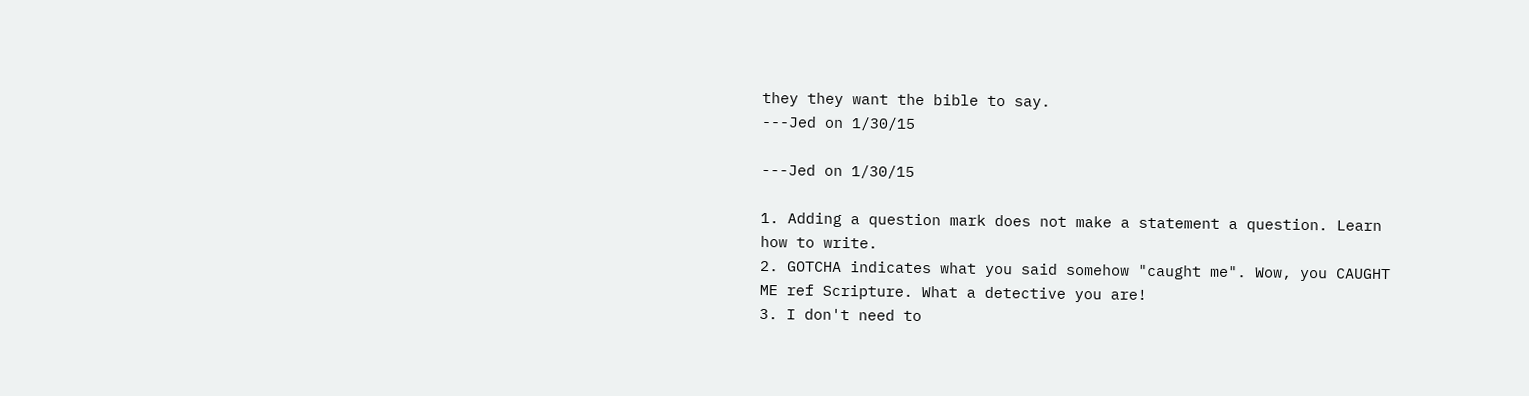they they want the bible to say.
---Jed on 1/30/15

---Jed on 1/30/15

1. Adding a question mark does not make a statement a question. Learn how to write.
2. GOTCHA indicates what you said somehow "caught me". Wow, you CAUGHT ME ref Scripture. What a detective you are!
3. I don't need to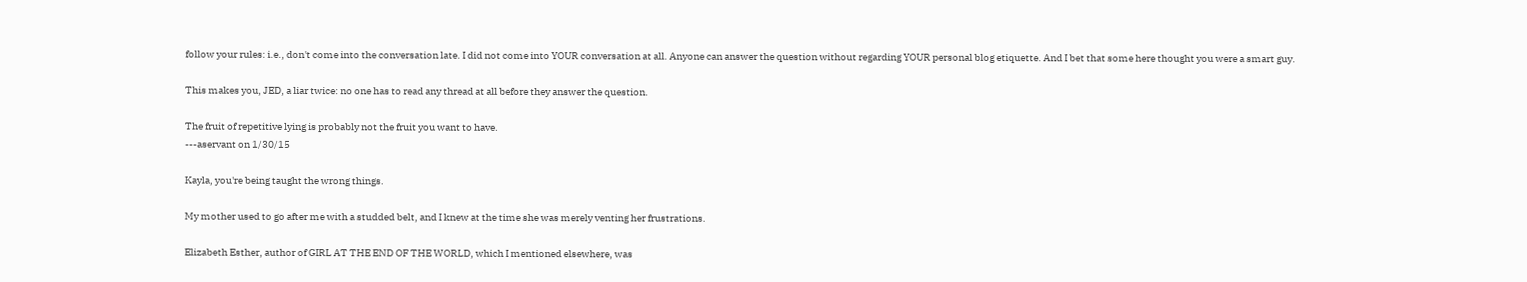follow your rules: i.e., don't come into the conversation late. I did not come into YOUR conversation at all. Anyone can answer the question without regarding YOUR personal blog etiquette. And I bet that some here thought you were a smart guy.

This makes you, JED, a liar twice: no one has to read any thread at all before they answer the question.

The fruit of repetitive lying is probably not the fruit you want to have.
---aservant on 1/30/15

Kayla, you're being taught the wrong things.

My mother used to go after me with a studded belt, and I knew at the time she was merely venting her frustrations.

Elizabeth Esther, author of GIRL AT THE END OF THE WORLD, which I mentioned elsewhere, was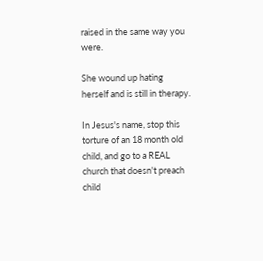raised in the same way you were.

She wound up hating herself and is still in therapy.

In Jesus's name, stop this torture of an 18 month old child, and go to a REAL church that doesn't preach child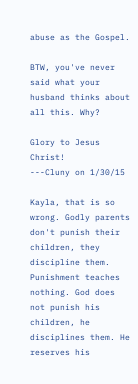abuse as the Gospel.

BTW, you've never said what your husband thinks about all this. Why?

Glory to Jesus Christ!
---Cluny on 1/30/15

Kayla, that is so wrong. Godly parents don't punish their children, they discipline them. Punishment teaches nothing. God does not punish his children, he disciplines them. He reserves his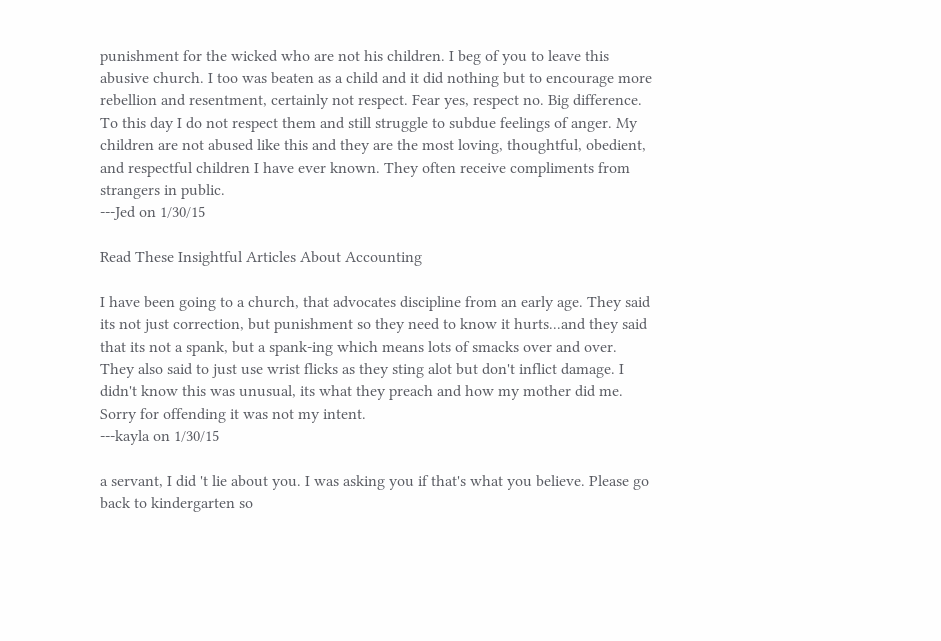punishment for the wicked who are not his children. I beg of you to leave this abusive church. I too was beaten as a child and it did nothing but to encourage more rebellion and resentment, certainly not respect. Fear yes, respect no. Big difference. To this day I do not respect them and still struggle to subdue feelings of anger. My children are not abused like this and they are the most loving, thoughtful, obedient, and respectful children I have ever known. They often receive compliments from strangers in public.
---Jed on 1/30/15

Read These Insightful Articles About Accounting

I have been going to a church, that advocates discipline from an early age. They said its not just correction, but punishment so they need to know it hurts...and they said that its not a spank, but a spank-ing which means lots of smacks over and over. They also said to just use wrist flicks as they sting alot but don't inflict damage. I didn't know this was unusual, its what they preach and how my mother did me. Sorry for offending it was not my intent.
---kayla on 1/30/15

a servant, I did 't lie about you. I was asking you if that's what you believe. Please go back to kindergarten so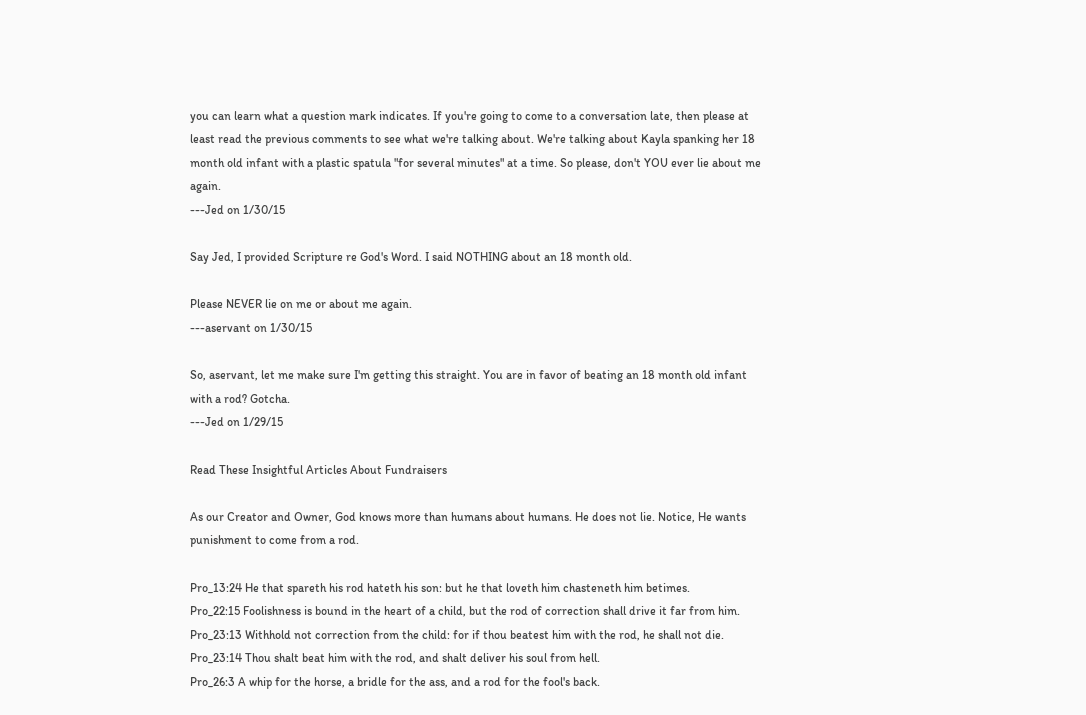you can learn what a question mark indicates. If you're going to come to a conversation late, then please at least read the previous comments to see what we're talking about. We're talking about Kayla spanking her 18 month old infant with a plastic spatula "for several minutes" at a time. So please, don't YOU ever lie about me again.
---Jed on 1/30/15

Say Jed, I provided Scripture re God's Word. I said NOTHING about an 18 month old.

Please NEVER lie on me or about me again.
---aservant on 1/30/15

So, aservant, let me make sure I'm getting this straight. You are in favor of beating an 18 month old infant with a rod? Gotcha.
---Jed on 1/29/15

Read These Insightful Articles About Fundraisers

As our Creator and Owner, God knows more than humans about humans. He does not lie. Notice, He wants punishment to come from a rod.

Pro_13:24 He that spareth his rod hateth his son: but he that loveth him chasteneth him betimes.
Pro_22:15 Foolishness is bound in the heart of a child, but the rod of correction shall drive it far from him.
Pro_23:13 Withhold not correction from the child: for if thou beatest him with the rod, he shall not die.
Pro_23:14 Thou shalt beat him with the rod, and shalt deliver his soul from hell.
Pro_26:3 A whip for the horse, a bridle for the ass, and a rod for the fool's back.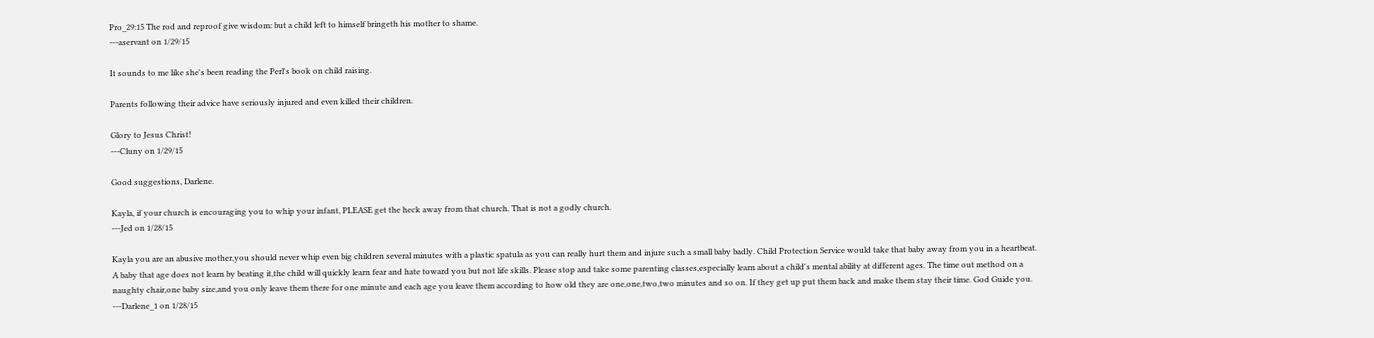Pro_29:15 The rod and reproof give wisdom: but a child left to himself bringeth his mother to shame.
---aservant on 1/29/15

It sounds to me like she's been reading the Perl's book on child raising.

Parents following their advice have seriously injured and even killed their children.

Glory to Jesus Christ!
---Cluny on 1/29/15

Good suggestions, Darlene.

Kayla, if your church is encouraging you to whip your infant, PLEASE get the heck away from that church. That is not a godly church.
---Jed on 1/28/15

Kayla you are an abusive mother,you should never whip even big children several minutes with a plastic spatula as you can really hurt them and injure such a small baby badly. Child Protection Service would take that baby away from you in a heartbeat. A baby that age does not learn by beating it,the child will quickly learn fear and hate toward you but not life skills. Please stop and take some parenting classes,especially learn about a child's mental ability at different ages. The time out method on a naughty chair,one baby size,and you only leave them there for one minute and each age you leave them according to how old they are one,one,two,two minutes and so on. If they get up put them back and make them stay their time. God Guide you.
---Darlene_1 on 1/28/15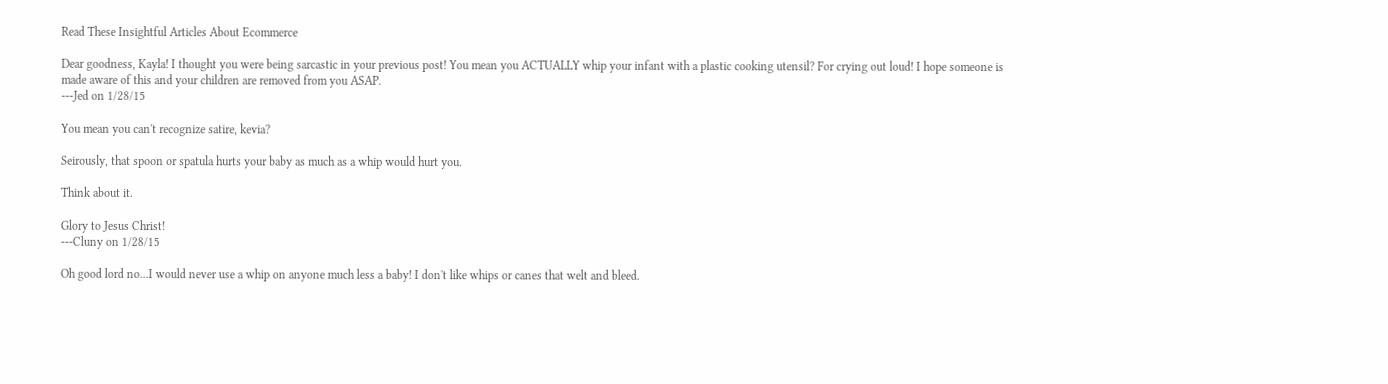Read These Insightful Articles About Ecommerce

Dear goodness, Kayla! I thought you were being sarcastic in your previous post! You mean you ACTUALLY whip your infant with a plastic cooking utensil? For crying out loud! I hope someone is made aware of this and your children are removed from you ASAP.
---Jed on 1/28/15

You mean you can't recognize satire, kevia?

Seirously, that spoon or spatula hurts your baby as much as a whip would hurt you.

Think about it.

Glory to Jesus Christ!
---Cluny on 1/28/15

Oh good lord no...I would never use a whip on anyone much less a baby! I don't like whips or canes that welt and bleed.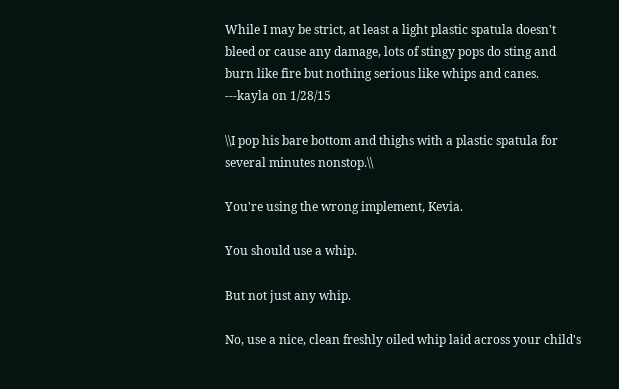While I may be strict, at least a light plastic spatula doesn't bleed or cause any damage, lots of stingy pops do sting and burn like fire but nothing serious like whips and canes.
---kayla on 1/28/15

\\I pop his bare bottom and thighs with a plastic spatula for several minutes nonstop.\\

You're using the wrong implement, Kevia.

You should use a whip.

But not just any whip.

No, use a nice, clean freshly oiled whip laid across your child's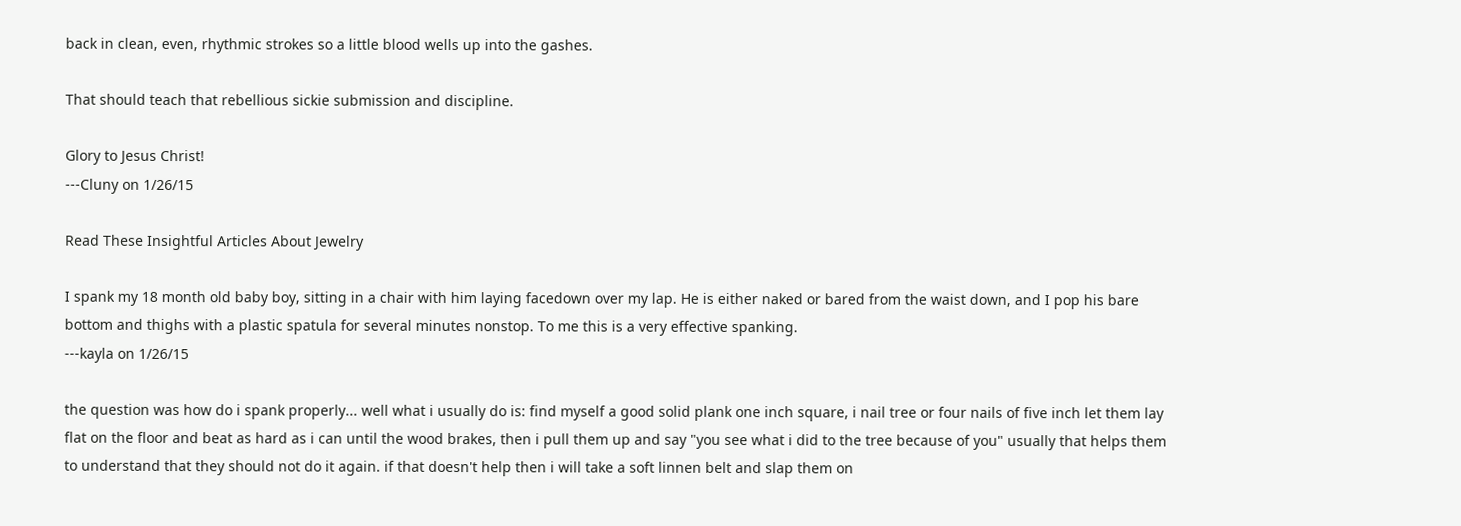back in clean, even, rhythmic strokes so a little blood wells up into the gashes.

That should teach that rebellious sickie submission and discipline.

Glory to Jesus Christ!
---Cluny on 1/26/15

Read These Insightful Articles About Jewelry

I spank my 18 month old baby boy, sitting in a chair with him laying facedown over my lap. He is either naked or bared from the waist down, and I pop his bare bottom and thighs with a plastic spatula for several minutes nonstop. To me this is a very effective spanking.
---kayla on 1/26/15

the question was how do i spank properly... well what i usually do is: find myself a good solid plank one inch square, i nail tree or four nails of five inch let them lay flat on the floor and beat as hard as i can until the wood brakes, then i pull them up and say "you see what i did to the tree because of you" usually that helps them to understand that they should not do it again. if that doesn't help then i will take a soft linnen belt and slap them on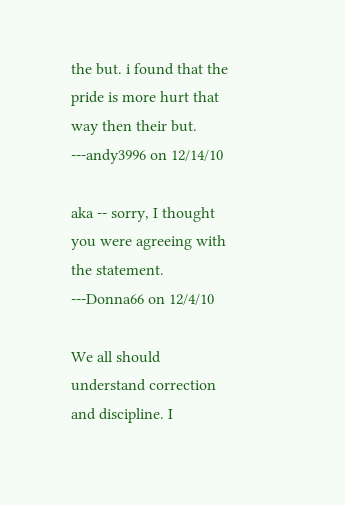the but. i found that the pride is more hurt that way then their but.
---andy3996 on 12/14/10

aka -- sorry, I thought you were agreeing with the statement.
---Donna66 on 12/4/10

We all should understand correction and discipline. I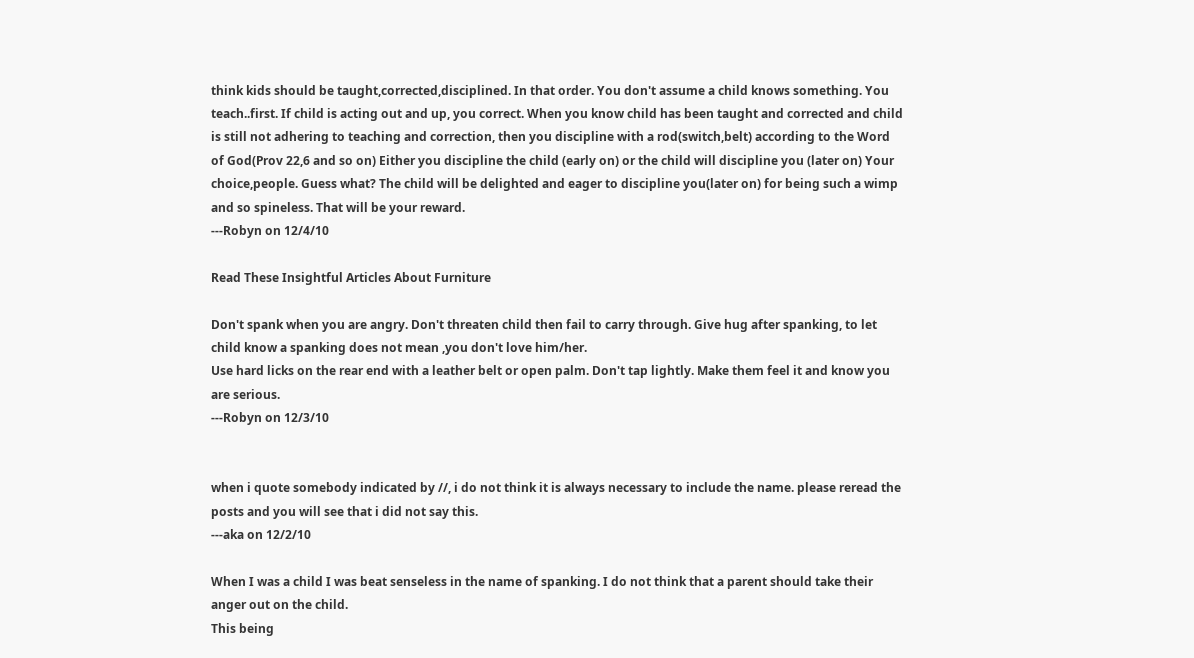think kids should be taught,corrected,disciplined. In that order. You don't assume a child knows something. You teach..first. If child is acting out and up, you correct. When you know child has been taught and corrected and child is still not adhering to teaching and correction, then you discipline with a rod(switch,belt) according to the Word of God(Prov 22,6 and so on) Either you discipline the child (early on) or the child will discipline you (later on) Your choice,people. Guess what? The child will be delighted and eager to discipline you(later on) for being such a wimp and so spineless. That will be your reward.
---Robyn on 12/4/10

Read These Insightful Articles About Furniture

Don't spank when you are angry. Don't threaten child then fail to carry through. Give hug after spanking, to let child know a spanking does not mean ,you don't love him/her.
Use hard licks on the rear end with a leather belt or open palm. Don't tap lightly. Make them feel it and know you are serious.
---Robyn on 12/3/10


when i quote somebody indicated by //, i do not think it is always necessary to include the name. please reread the posts and you will see that i did not say this.
---aka on 12/2/10

When I was a child I was beat senseless in the name of spanking. I do not think that a parent should take their anger out on the child.
This being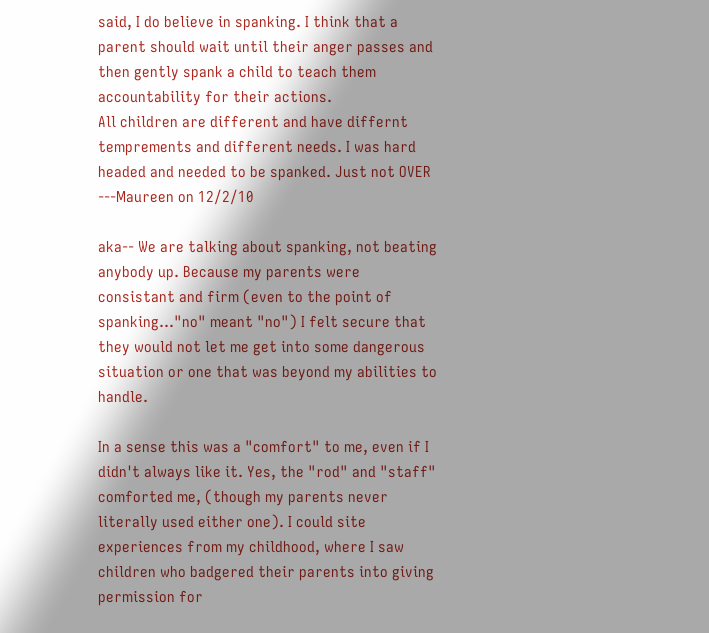said, I do believe in spanking. I think that a parent should wait until their anger passes and then gently spank a child to teach them accountability for their actions.
All children are different and have differnt temprements and different needs. I was hard headed and needed to be spanked. Just not OVER
---Maureen on 12/2/10

aka-- We are talking about spanking, not beating anybody up. Because my parents were consistant and firm (even to the point of spanking..."no" meant "no") I felt secure that they would not let me get into some dangerous situation or one that was beyond my abilities to handle.

In a sense this was a "comfort" to me, even if I didn't always like it. Yes, the "rod" and "staff" comforted me, (though my parents never literally used either one). I could site experiences from my childhood, where I saw children who badgered their parents into giving permission for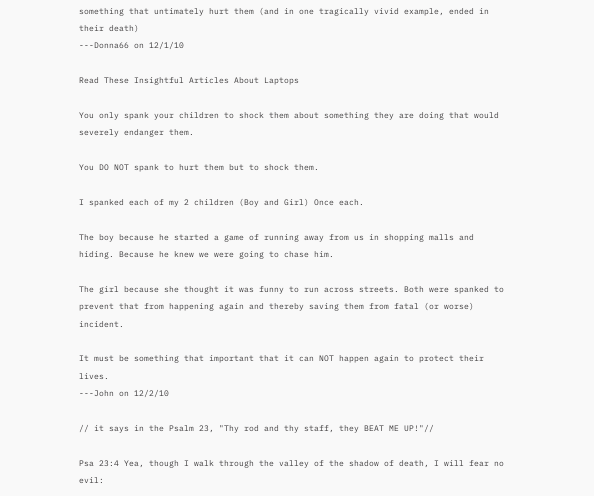something that untimately hurt them (and in one tragically vivid example, ended in their death)
---Donna66 on 12/1/10

Read These Insightful Articles About Laptops

You only spank your children to shock them about something they are doing that would severely endanger them.

You DO NOT spank to hurt them but to shock them.

I spanked each of my 2 children (Boy and Girl) Once each.

The boy because he started a game of running away from us in shopping malls and hiding. Because he knew we were going to chase him.

The girl because she thought it was funny to run across streets. Both were spanked to prevent that from happening again and thereby saving them from fatal (or worse) incident.

It must be something that important that it can NOT happen again to protect their lives.
---John on 12/2/10

// it says in the Psalm 23, "Thy rod and thy staff, they BEAT ME UP!"//

Psa 23:4 Yea, though I walk through the valley of the shadow of death, I will fear no evil: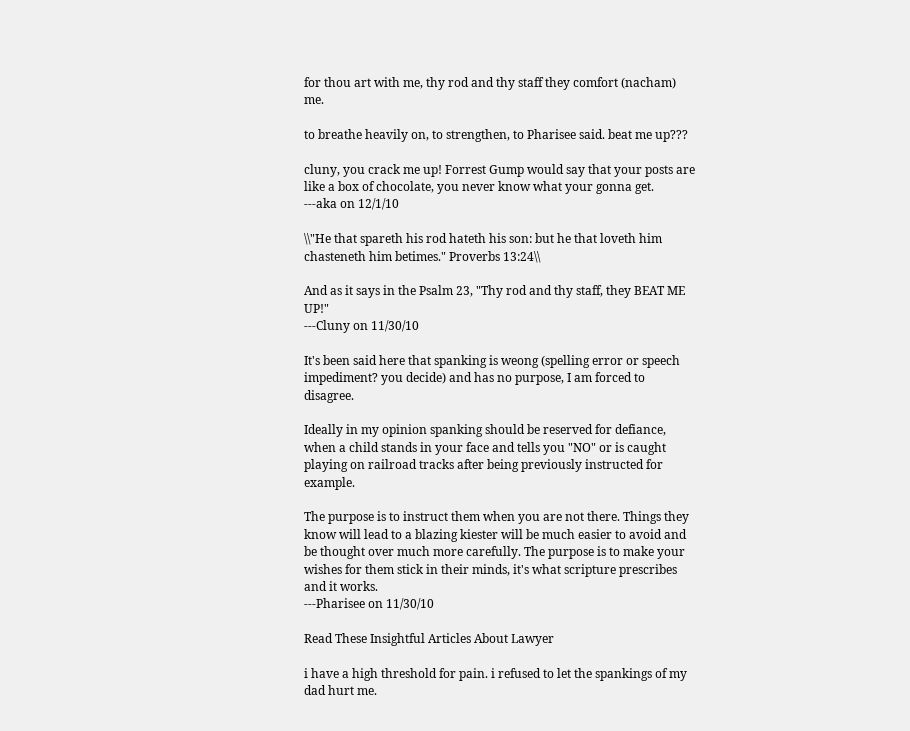for thou art with me, thy rod and thy staff they comfort (nacham) me.

to breathe heavily on, to strengthen, to Pharisee said. beat me up???

cluny, you crack me up! Forrest Gump would say that your posts are like a box of chocolate, you never know what your gonna get.
---aka on 12/1/10

\\"He that spareth his rod hateth his son: but he that loveth him chasteneth him betimes." Proverbs 13:24\\

And as it says in the Psalm 23, "Thy rod and thy staff, they BEAT ME UP!"
---Cluny on 11/30/10

It's been said here that spanking is weong (spelling error or speech impediment? you decide) and has no purpose, I am forced to disagree.

Ideally in my opinion spanking should be reserved for defiance, when a child stands in your face and tells you "NO" or is caught playing on railroad tracks after being previously instructed for example.

The purpose is to instruct them when you are not there. Things they know will lead to a blazing kiester will be much easier to avoid and be thought over much more carefully. The purpose is to make your wishes for them stick in their minds, it's what scripture prescribes and it works.
---Pharisee on 11/30/10

Read These Insightful Articles About Lawyer

i have a high threshold for pain. i refused to let the spankings of my dad hurt me.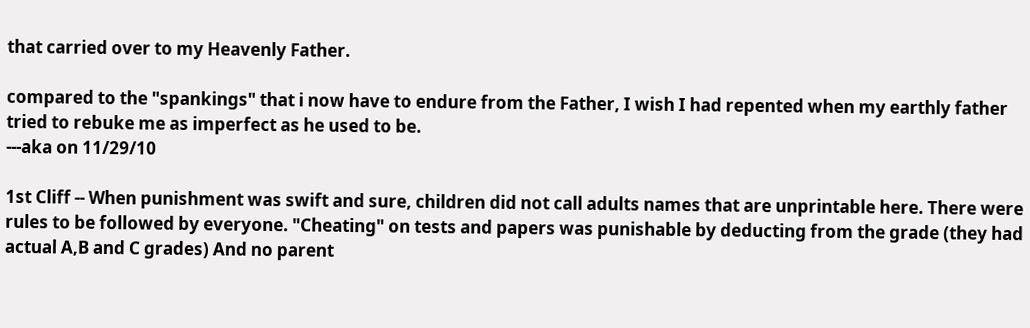that carried over to my Heavenly Father.

compared to the "spankings" that i now have to endure from the Father, I wish I had repented when my earthly father tried to rebuke me as imperfect as he used to be.
---aka on 11/29/10

1st Cliff -- When punishment was swift and sure, children did not call adults names that are unprintable here. There were rules to be followed by everyone. "Cheating" on tests and papers was punishable by deducting from the grade (they had actual A,B and C grades) And no parent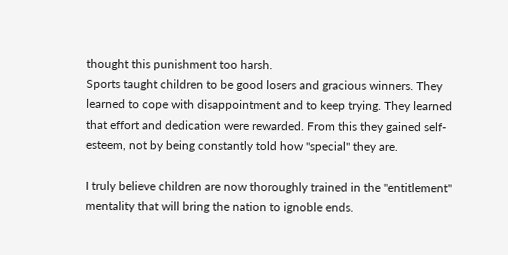thought this punishment too harsh.
Sports taught children to be good losers and gracious winners. They learned to cope with disappointment and to keep trying. They learned that effort and dedication were rewarded. From this they gained self-esteem, not by being constantly told how "special" they are.

I truly believe children are now thoroughly trained in the "entitlement" mentality that will bring the nation to ignoble ends.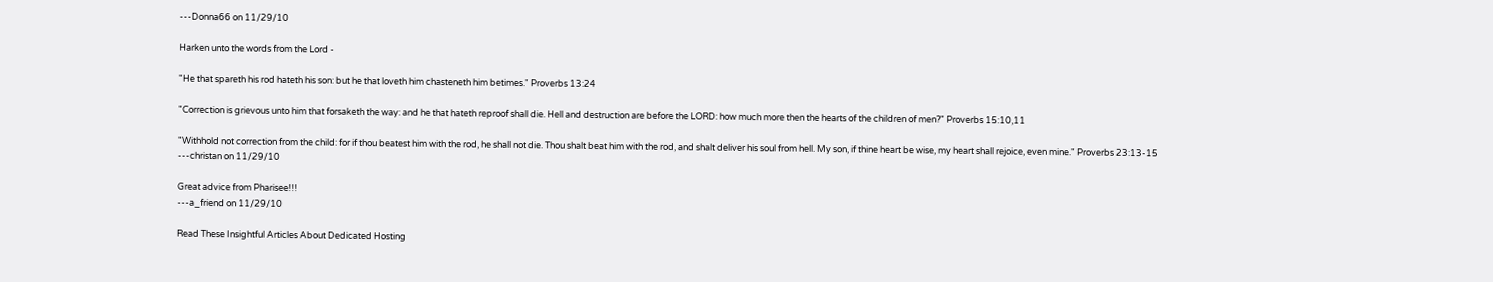---Donna66 on 11/29/10

Harken unto the words from the Lord -

"He that spareth his rod hateth his son: but he that loveth him chasteneth him betimes." Proverbs 13:24

"Correction is grievous unto him that forsaketh the way: and he that hateth reproof shall die. Hell and destruction are before the LORD: how much more then the hearts of the children of men?" Proverbs 15:10,11

"Withhold not correction from the child: for if thou beatest him with the rod, he shall not die. Thou shalt beat him with the rod, and shalt deliver his soul from hell. My son, if thine heart be wise, my heart shall rejoice, even mine." Proverbs 23:13-15
---christan on 11/29/10

Great advice from Pharisee!!!
---a_friend on 11/29/10

Read These Insightful Articles About Dedicated Hosting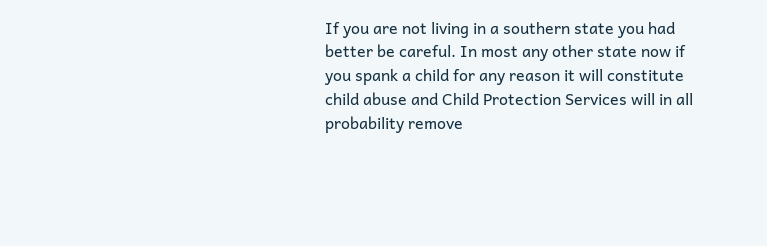If you are not living in a southern state you had better be careful. In most any other state now if you spank a child for any reason it will constitute child abuse and Child Protection Services will in all probability remove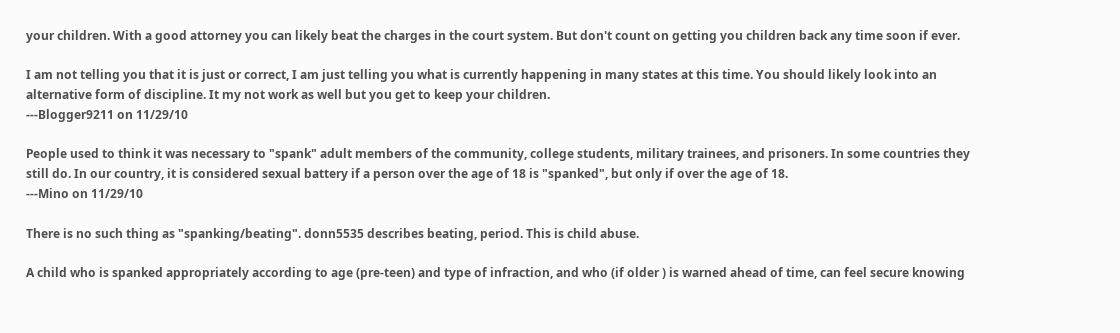your children. With a good attorney you can likely beat the charges in the court system. But don't count on getting you children back any time soon if ever.

I am not telling you that it is just or correct, I am just telling you what is currently happening in many states at this time. You should likely look into an alternative form of discipline. It my not work as well but you get to keep your children.
---Blogger9211 on 11/29/10

People used to think it was necessary to "spank" adult members of the community, college students, military trainees, and prisoners. In some countries they still do. In our country, it is considered sexual battery if a person over the age of 18 is "spanked", but only if over the age of 18.
---Mino on 11/29/10

There is no such thing as "spanking/beating". donn5535 describes beating, period. This is child abuse.

A child who is spanked appropriately according to age (pre-teen) and type of infraction, and who (if older ) is warned ahead of time, can feel secure knowing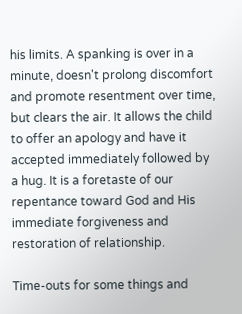his limits. A spanking is over in a minute, doesn't prolong discomfort and promote resentment over time, but clears the air. It allows the child to offer an apology and have it accepted immediately followed by a hug. It is a foretaste of our repentance toward God and His immediate forgiveness and restoration of relationship.

Time-outs for some things and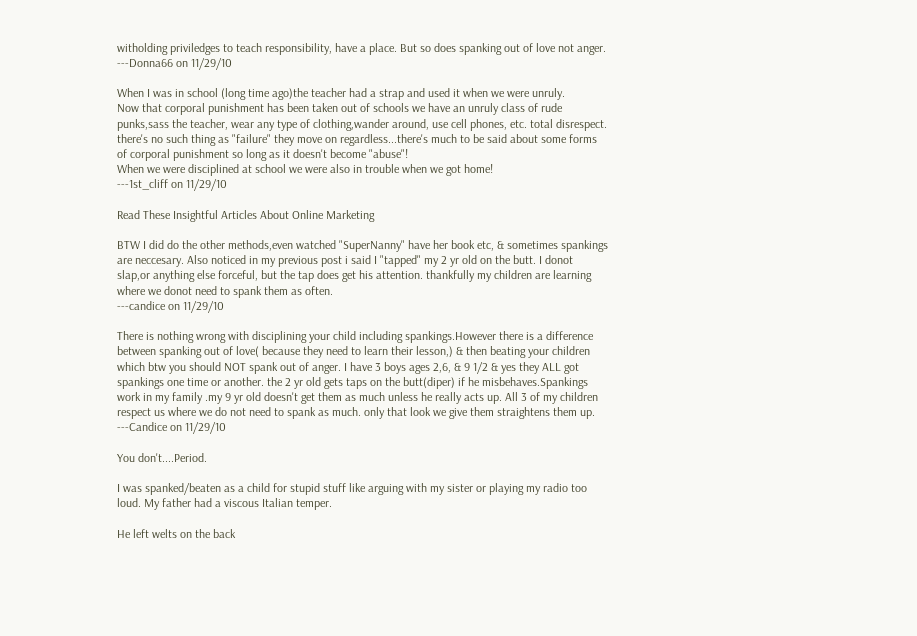witholding priviledges to teach responsibility, have a place. But so does spanking out of love not anger.
---Donna66 on 11/29/10

When I was in school (long time ago)the teacher had a strap and used it when we were unruly.
Now that corporal punishment has been taken out of schools we have an unruly class of rude punks,sass the teacher, wear any type of clothing,wander around, use cell phones, etc. total disrespect. there's no such thing as "failure" they move on regardless...there's much to be said about some forms of corporal punishment so long as it doesn't become "abuse"!
When we were disciplined at school we were also in trouble when we got home!
---1st_cliff on 11/29/10

Read These Insightful Articles About Online Marketing

BTW I did do the other methods,even watched "SuperNanny" have her book etc, & sometimes spankings are neccesary. Also noticed in my previous post i said I "tapped" my 2 yr old on the butt. I donot slap,or anything else forceful, but the tap does get his attention. thankfully my children are learning where we donot need to spank them as often.
---candice on 11/29/10

There is nothing wrong with disciplining your child including spankings.However there is a difference between spanking out of love( because they need to learn their lesson,) & then beating your children which btw you should NOT spank out of anger. I have 3 boys ages 2,6, & 9 1/2 & yes they ALL got spankings one time or another. the 2 yr old gets taps on the butt(diper) if he misbehaves.Spankings work in my family .my 9 yr old doesn't get them as much unless he really acts up. All 3 of my children respect us where we do not need to spank as much. only that look we give them straightens them up.
---Candice on 11/29/10

You don't....Period.

I was spanked/beaten as a child for stupid stuff like arguing with my sister or playing my radio too loud. My father had a viscous Italian temper.

He left welts on the back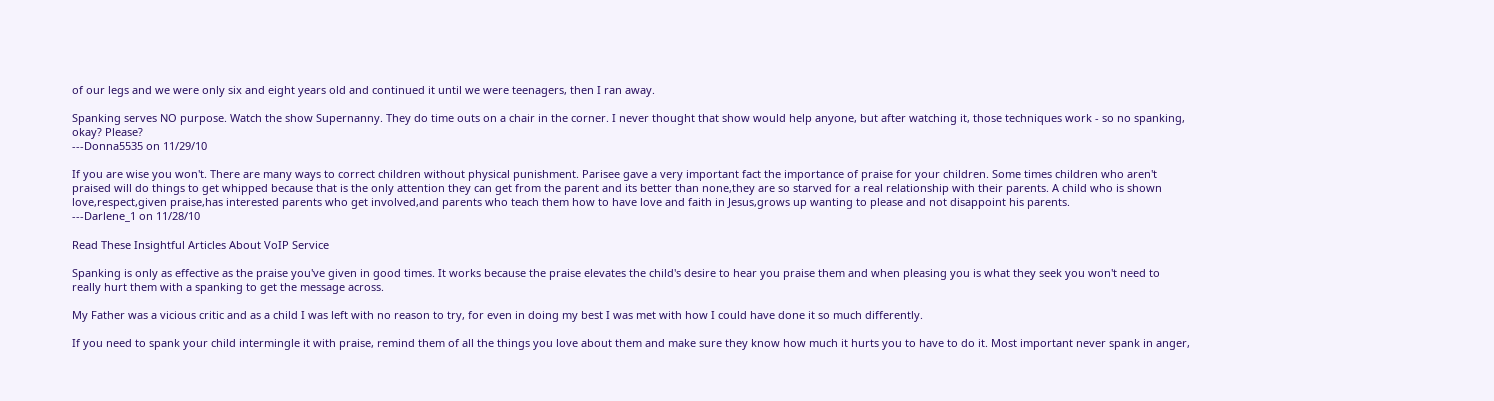of our legs and we were only six and eight years old and continued it until we were teenagers, then I ran away.

Spanking serves NO purpose. Watch the show Supernanny. They do time outs on a chair in the corner. I never thought that show would help anyone, but after watching it, those techniques work - so no spanking, okay? Please?
---Donna5535 on 11/29/10

If you are wise you won't. There are many ways to correct children without physical punishment. Parisee gave a very important fact the importance of praise for your children. Some times children who aren't praised will do things to get whipped because that is the only attention they can get from the parent and its better than none,they are so starved for a real relationship with their parents. A child who is shown love,respect,given praise,has interested parents who get involved,and parents who teach them how to have love and faith in Jesus,grows up wanting to please and not disappoint his parents.
---Darlene_1 on 11/28/10

Read These Insightful Articles About VoIP Service

Spanking is only as effective as the praise you've given in good times. It works because the praise elevates the child's desire to hear you praise them and when pleasing you is what they seek you won't need to really hurt them with a spanking to get the message across.

My Father was a vicious critic and as a child I was left with no reason to try, for even in doing my best I was met with how I could have done it so much differently.

If you need to spank your child intermingle it with praise, remind them of all the things you love about them and make sure they know how much it hurts you to have to do it. Most important never spank in anger,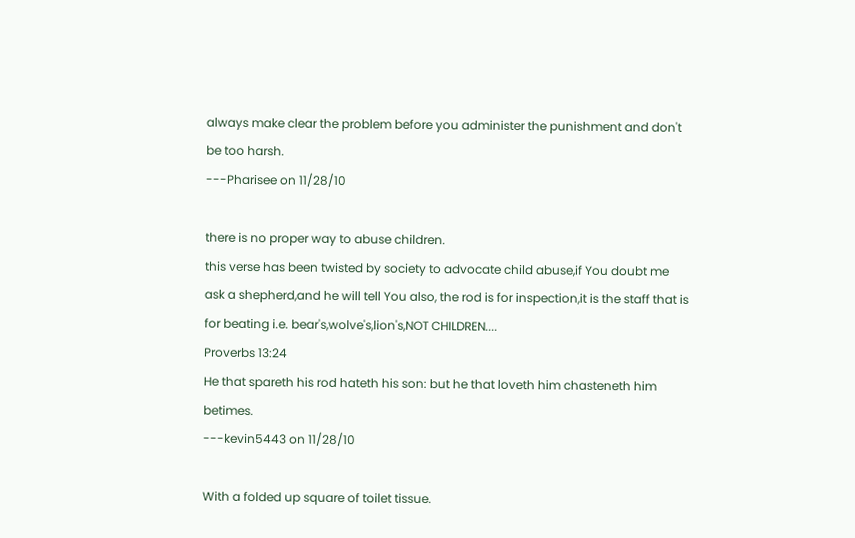always make clear the problem before you administer the punishment and don't be too harsh.
---Pharisee on 11/28/10

there is no proper way to abuse children.
this verse has been twisted by society to advocate child abuse,if You doubt me ask a shepherd,and he will tell You also, the rod is for inspection,it is the staff that is for beating i.e. bear's,wolve's,lion's,NOT CHILDREN....
Proverbs 13:24
He that spareth his rod hateth his son: but he that loveth him chasteneth him betimes.
---kevin5443 on 11/28/10

With a folded up square of toilet tissue.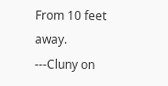From 10 feet away.
---Cluny on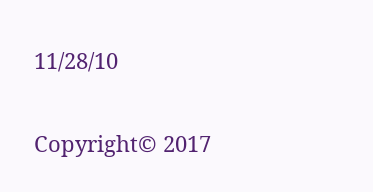11/28/10

Copyright© 2017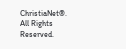ChristiaNet®. All Rights Reserved.